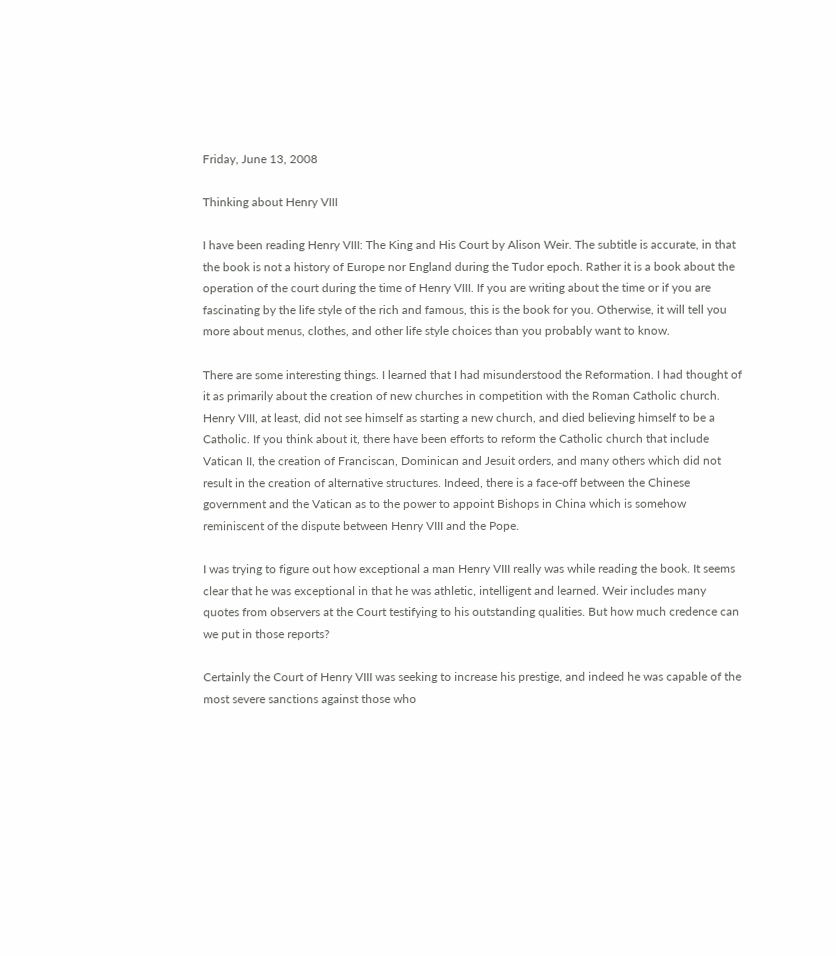Friday, June 13, 2008

Thinking about Henry VIII

I have been reading Henry VIII: The King and His Court by Alison Weir. The subtitle is accurate, in that the book is not a history of Europe nor England during the Tudor epoch. Rather it is a book about the operation of the court during the time of Henry VIII. If you are writing about the time or if you are fascinating by the life style of the rich and famous, this is the book for you. Otherwise, it will tell you more about menus, clothes, and other life style choices than you probably want to know.

There are some interesting things. I learned that I had misunderstood the Reformation. I had thought of it as primarily about the creation of new churches in competition with the Roman Catholic church. Henry VIII, at least, did not see himself as starting a new church, and died believing himself to be a Catholic. If you think about it, there have been efforts to reform the Catholic church that include Vatican II, the creation of Franciscan, Dominican and Jesuit orders, and many others which did not result in the creation of alternative structures. Indeed, there is a face-off between the Chinese government and the Vatican as to the power to appoint Bishops in China which is somehow reminiscent of the dispute between Henry VIII and the Pope.

I was trying to figure out how exceptional a man Henry VIII really was while reading the book. It seems clear that he was exceptional in that he was athletic, intelligent and learned. Weir includes many quotes from observers at the Court testifying to his outstanding qualities. But how much credence can we put in those reports?

Certainly the Court of Henry VIII was seeking to increase his prestige, and indeed he was capable of the most severe sanctions against those who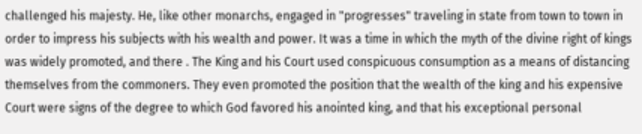challenged his majesty. He, like other monarchs, engaged in "progresses" traveling in state from town to town in order to impress his subjects with his wealth and power. It was a time in which the myth of the divine right of kings was widely promoted, and there . The King and his Court used conspicuous consumption as a means of distancing themselves from the commoners. They even promoted the position that the wealth of the king and his expensive Court were signs of the degree to which God favored his anointed king, and that his exceptional personal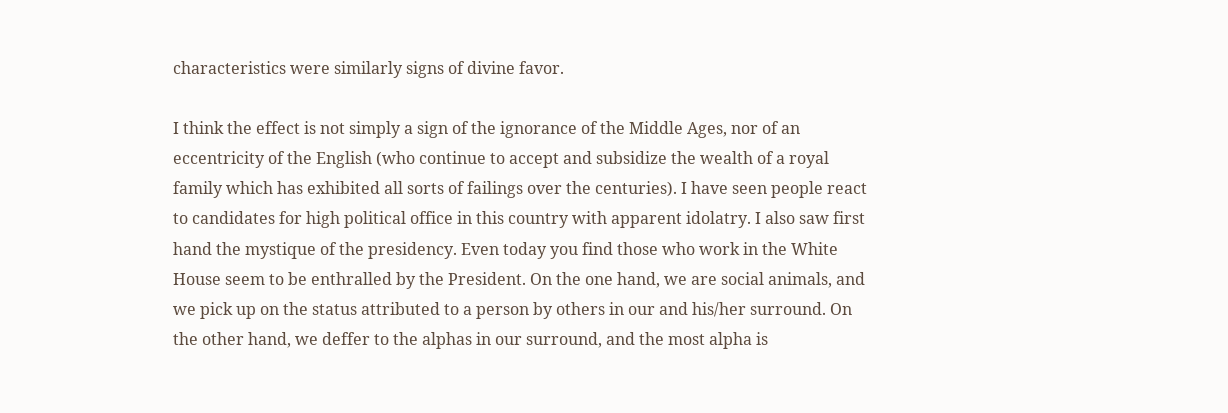characteristics were similarly signs of divine favor.

I think the effect is not simply a sign of the ignorance of the Middle Ages, nor of an eccentricity of the English (who continue to accept and subsidize the wealth of a royal family which has exhibited all sorts of failings over the centuries). I have seen people react to candidates for high political office in this country with apparent idolatry. I also saw first hand the mystique of the presidency. Even today you find those who work in the White House seem to be enthralled by the President. On the one hand, we are social animals, and we pick up on the status attributed to a person by others in our and his/her surround. On the other hand, we deffer to the alphas in our surround, and the most alpha is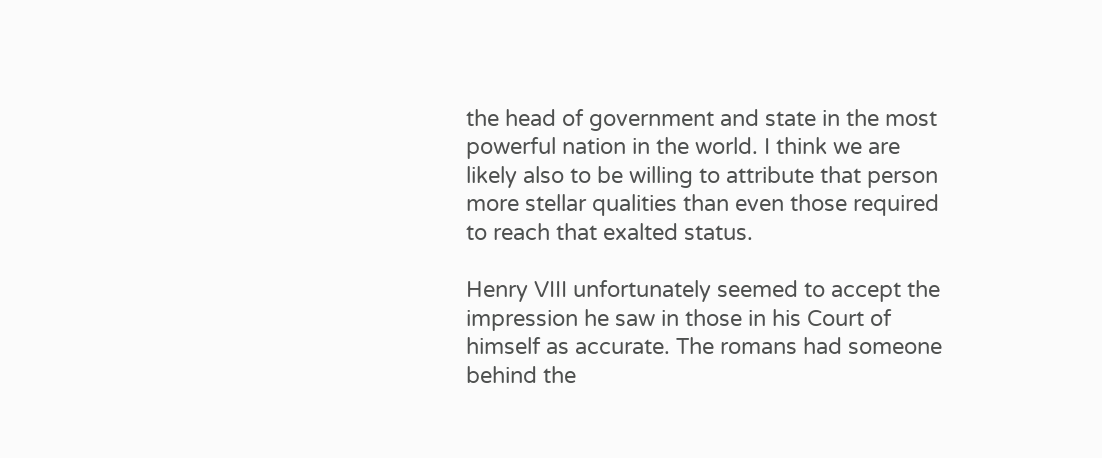the head of government and state in the most powerful nation in the world. I think we are likely also to be willing to attribute that person more stellar qualities than even those required to reach that exalted status.

Henry VIII unfortunately seemed to accept the impression he saw in those in his Court of himself as accurate. The romans had someone behind the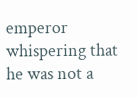emperor whispering that he was not a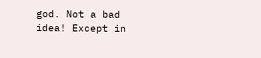god. Not a bad idea! Except in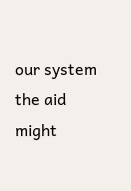our system the aid might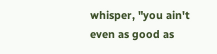whisper, "you ain't even as good as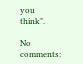you think".

No comments: